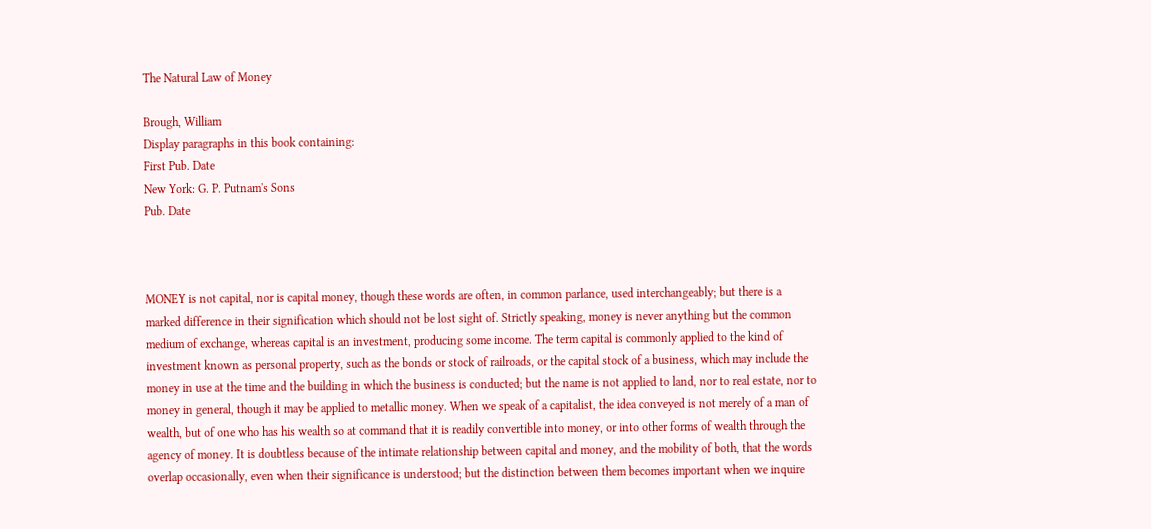The Natural Law of Money

Brough, William
Display paragraphs in this book containing:
First Pub. Date
New York: G. P. Putnam's Sons
Pub. Date



MONEY is not capital, nor is capital money, though these words are often, in common parlance, used interchangeably; but there is a marked difference in their signification which should not be lost sight of. Strictly speaking, money is never anything but the common medium of exchange, whereas capital is an investment, producing some income. The term capital is commonly applied to the kind of investment known as personal property, such as the bonds or stock of railroads, or the capital stock of a business, which may include the money in use at the time and the building in which the business is conducted; but the name is not applied to land, nor to real estate, nor to money in general, though it may be applied to metallic money. When we speak of a capitalist, the idea conveyed is not merely of a man of wealth, but of one who has his wealth so at command that it is readily convertible into money, or into other forms of wealth through the agency of money. It is doubtless because of the intimate relationship between capital and money, and the mobility of both, that the words overlap occasionally, even when their significance is understood; but the distinction between them becomes important when we inquire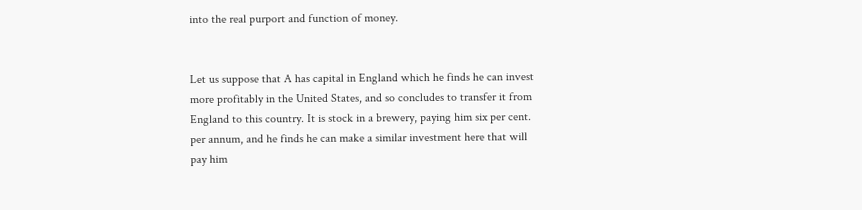into the real purport and function of money.


Let us suppose that A has capital in England which he finds he can invest more profitably in the United States, and so concludes to transfer it from England to this country. It is stock in a brewery, paying him six per cent. per annum, and he finds he can make a similar investment here that will pay him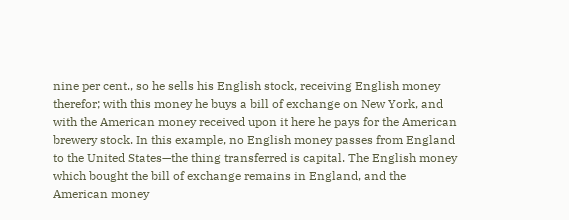nine per cent., so he sells his English stock, receiving English money therefor; with this money he buys a bill of exchange on New York, and with the American money received upon it here he pays for the American brewery stock. In this example, no English money passes from England to the United States—the thing transferred is capital. The English money which bought the bill of exchange remains in England, and the American money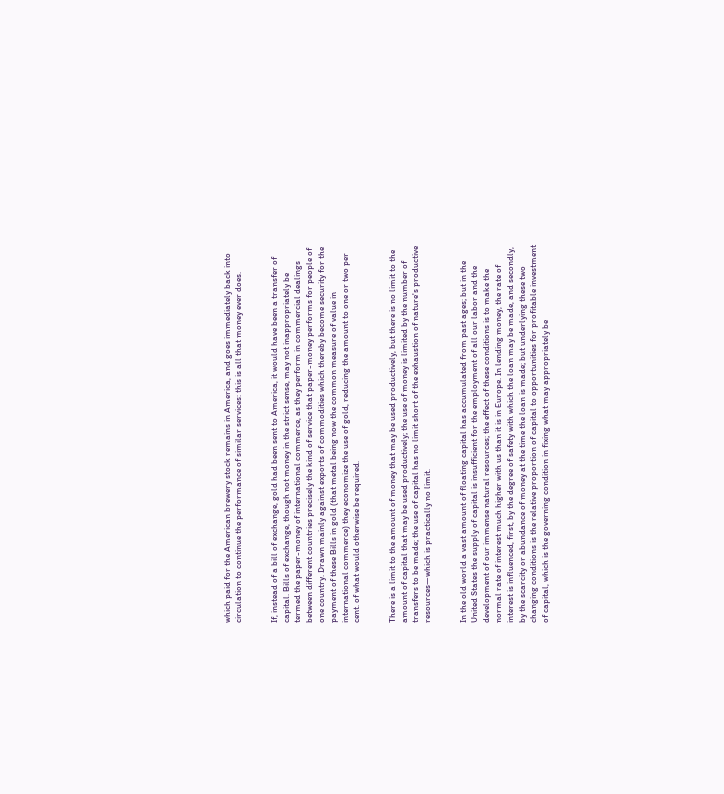which paid for the American brewery stock remains in America, and goes immediately back into circulation to continue the performance of similar services: this is all that money ever does.


If, instead of a bill of exchange, gold had been sent to America, it would have been a transfer of capital. Bills of exchange, though not money in the strict sense, may not inappropriately be termed the paper-money of international commerce, as they perform in commercial dealings between different countries precisely the kind of service that paper-money performs for people of one country. Drawn mainly against exports of commodities which thereby become security for the payment of these Bills in gold (that metal being now the common measure of value in international commerce) they economize the use of gold, reducing the amount to one or two per cent. of what would otherwise be required.


There is a limit to the amount of money that may be used productively, but there is no limit to the amount of capital that may be used productively; the use of money is limited by the number of transfers to be made; the use of capital has no limit short of the exhaustion of nature's productive resources—which is practically no limit.


In the old world a vast amount of floating capital has accumulated from past ages; but in the United States the supply of capital is insufficient for the employment of all our labor and the development of our immense natural resources; the effect of these conditions is to make the normal rate of interest much higher with us than it is in Europe. In lending money, the rate of interest is influenced, first, by the degree of safety with which the loan may be made, and secondly, by the scarcity or abundance of money at the time the loan is made; but underlying these two changing conditions is the relative proportion of capital to opportunities for profitable investment of capital, which is the governing condition in fixing what may appropriately be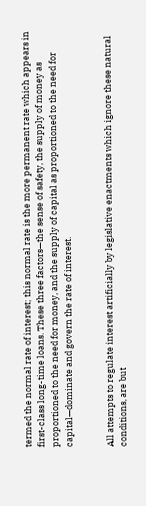termed the normal rate of interest; this normal rate is the more permanent rate which appears in first-class long-time loans. These three factors—the sense of safety, the supply of money as proportioned to the need for money, and the supply of capital as proportioned to the need for capital—dominate and govern the rate of interest.


All attempts to regulate interest artificially by legislative enactments which ignore these natural conditions, are but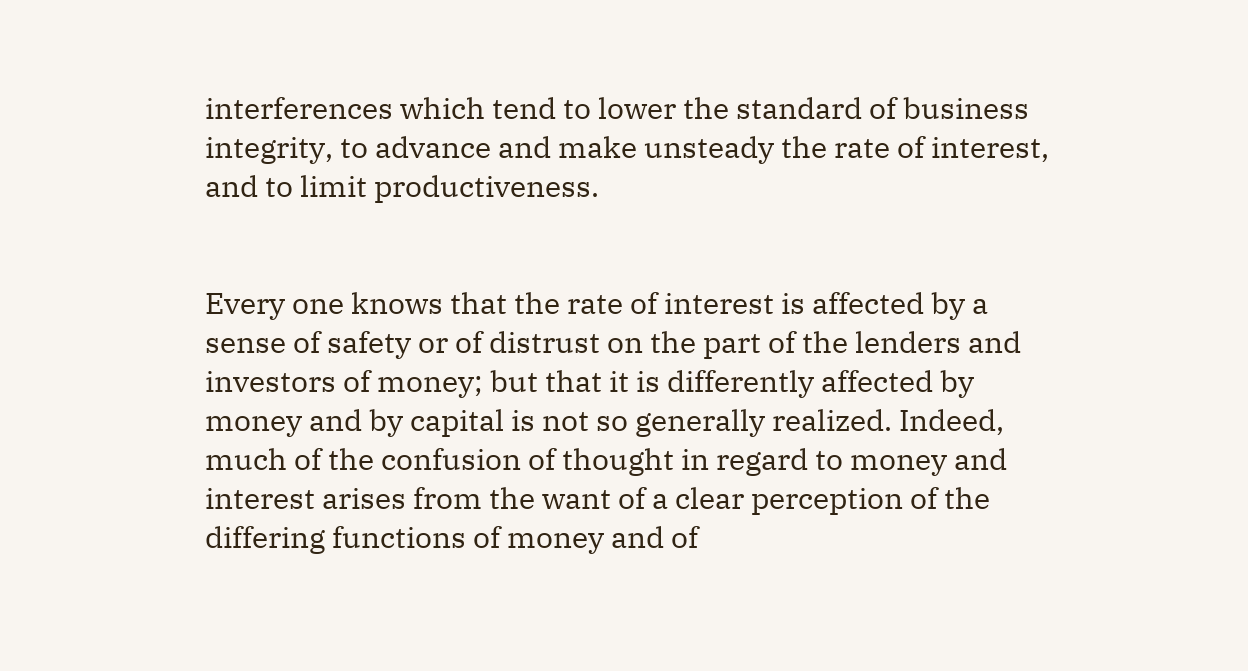interferences which tend to lower the standard of business integrity, to advance and make unsteady the rate of interest, and to limit productiveness.


Every one knows that the rate of interest is affected by a sense of safety or of distrust on the part of the lenders and investors of money; but that it is differently affected by money and by capital is not so generally realized. Indeed, much of the confusion of thought in regard to money and interest arises from the want of a clear perception of the differing functions of money and of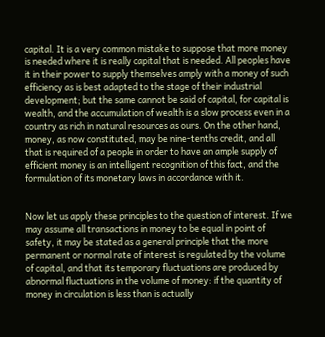capital. It is a very common mistake to suppose that more money is needed where it is really capital that is needed. All peoples have it in their power to supply themselves amply with a money of such efficiency as is best adapted to the stage of their industrial development; but the same cannot be said of capital, for capital is wealth, and the accumulation of wealth is a slow process even in a country as rich in natural resources as ours. On the other hand, money, as now constituted, may be nine-tenths credit, and all that is required of a people in order to have an ample supply of efficient money is an intelligent recognition of this fact, and the formulation of its monetary laws in accordance with it.


Now let us apply these principles to the question of interest. If we may assume all transactions in money to be equal in point of safety, it may be stated as a general principle that the more permanent or normal rate of interest is regulated by the volume of capital, and that its temporary fluctuations are produced by abnormal fluctuations in the volume of money: if the quantity of money in circulation is less than is actually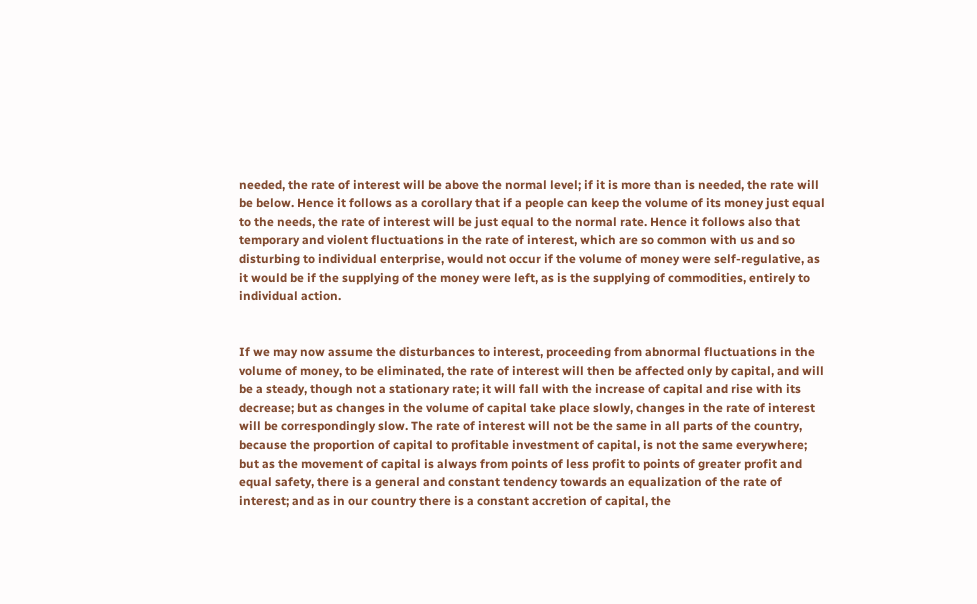needed, the rate of interest will be above the normal level; if it is more than is needed, the rate will be below. Hence it follows as a corollary that if a people can keep the volume of its money just equal to the needs, the rate of interest will be just equal to the normal rate. Hence it follows also that temporary and violent fluctuations in the rate of interest, which are so common with us and so disturbing to individual enterprise, would not occur if the volume of money were self-regulative, as it would be if the supplying of the money were left, as is the supplying of commodities, entirely to individual action.


If we may now assume the disturbances to interest, proceeding from abnormal fluctuations in the volume of money, to be eliminated, the rate of interest will then be affected only by capital, and will be a steady, though not a stationary rate; it will fall with the increase of capital and rise with its decrease; but as changes in the volume of capital take place slowly, changes in the rate of interest will be correspondingly slow. The rate of interest will not be the same in all parts of the country, because the proportion of capital to profitable investment of capital, is not the same everywhere; but as the movement of capital is always from points of less profit to points of greater profit and equal safety, there is a general and constant tendency towards an equalization of the rate of interest; and as in our country there is a constant accretion of capital, the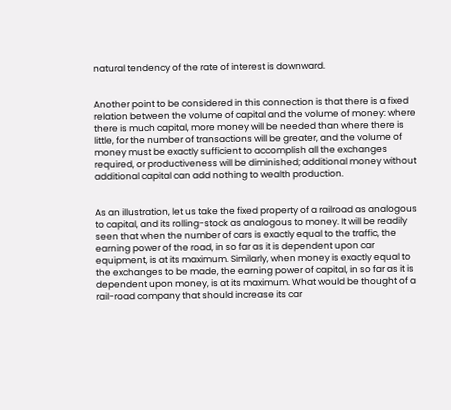natural tendency of the rate of interest is downward.


Another point to be considered in this connection is that there is a fixed relation between the volume of capital and the volume of money: where there is much capital, more money will be needed than where there is little, for the number of transactions will be greater, and the volume of money must be exactly sufficient to accomplish all the exchanges required, or productiveness will be diminished; additional money without additional capital can add nothing to wealth production.


As an illustration, let us take the fixed property of a railroad as analogous to capital, and its rolling-stock as analogous to money. It will be readily seen that when the number of cars is exactly equal to the traffic, the earning power of the road, in so far as it is dependent upon car equipment, is at its maximum. Similarly, when money is exactly equal to the exchanges to be made, the earning power of capital, in so far as it is dependent upon money, is at its maximum. What would be thought of a rail-road company that should increase its car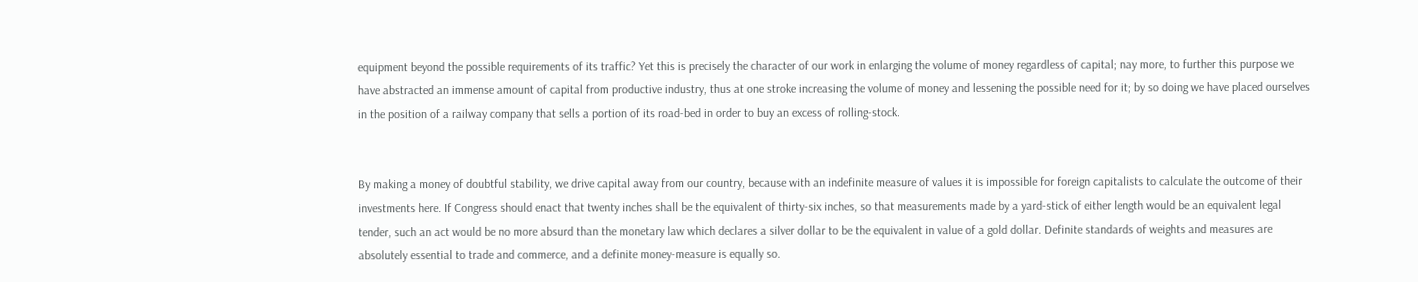equipment beyond the possible requirements of its traffic? Yet this is precisely the character of our work in enlarging the volume of money regardless of capital; nay more, to further this purpose we have abstracted an immense amount of capital from productive industry, thus at one stroke increasing the volume of money and lessening the possible need for it; by so doing we have placed ourselves in the position of a railway company that sells a portion of its road-bed in order to buy an excess of rolling-stock.


By making a money of doubtful stability, we drive capital away from our country, because with an indefinite measure of values it is impossible for foreign capitalists to calculate the outcome of their investments here. If Congress should enact that twenty inches shall be the equivalent of thirty-six inches, so that measurements made by a yard-stick of either length would be an equivalent legal tender, such an act would be no more absurd than the monetary law which declares a silver dollar to be the equivalent in value of a gold dollar. Definite standards of weights and measures are absolutely essential to trade and commerce, and a definite money-measure is equally so.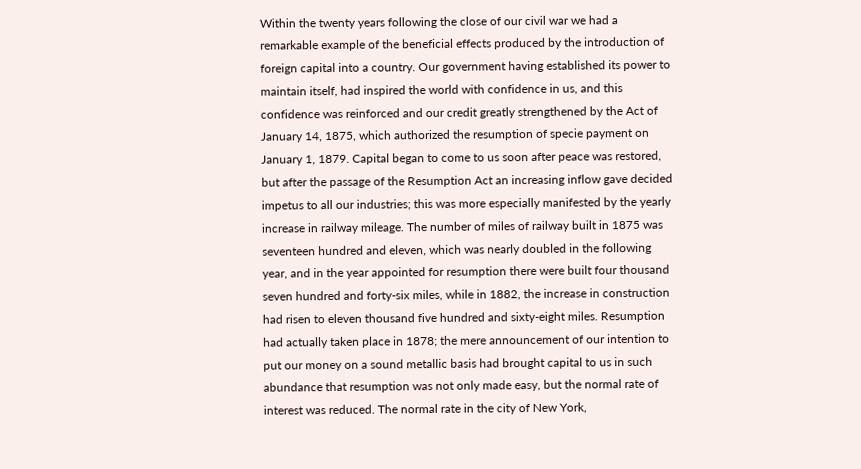Within the twenty years following the close of our civil war we had a remarkable example of the beneficial effects produced by the introduction of foreign capital into a country. Our government having established its power to maintain itself, had inspired the world with confidence in us, and this confidence was reinforced and our credit greatly strengthened by the Act of January 14, 1875, which authorized the resumption of specie payment on January 1, 1879. Capital began to come to us soon after peace was restored, but after the passage of the Resumption Act an increasing inflow gave decided impetus to all our industries; this was more especially manifested by the yearly increase in railway mileage. The number of miles of railway built in 1875 was seventeen hundred and eleven, which was nearly doubled in the following year, and in the year appointed for resumption there were built four thousand seven hundred and forty-six miles, while in 1882, the increase in construction had risen to eleven thousand five hundred and sixty-eight miles. Resumption had actually taken place in 1878; the mere announcement of our intention to put our money on a sound metallic basis had brought capital to us in such abundance that resumption was not only made easy, but the normal rate of interest was reduced. The normal rate in the city of New York,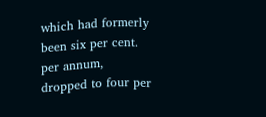which had formerly been six per cent. per annum, dropped to four per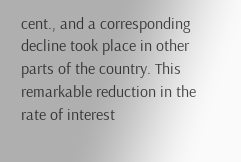cent., and a corresponding decline took place in other parts of the country. This remarkable reduction in the rate of interest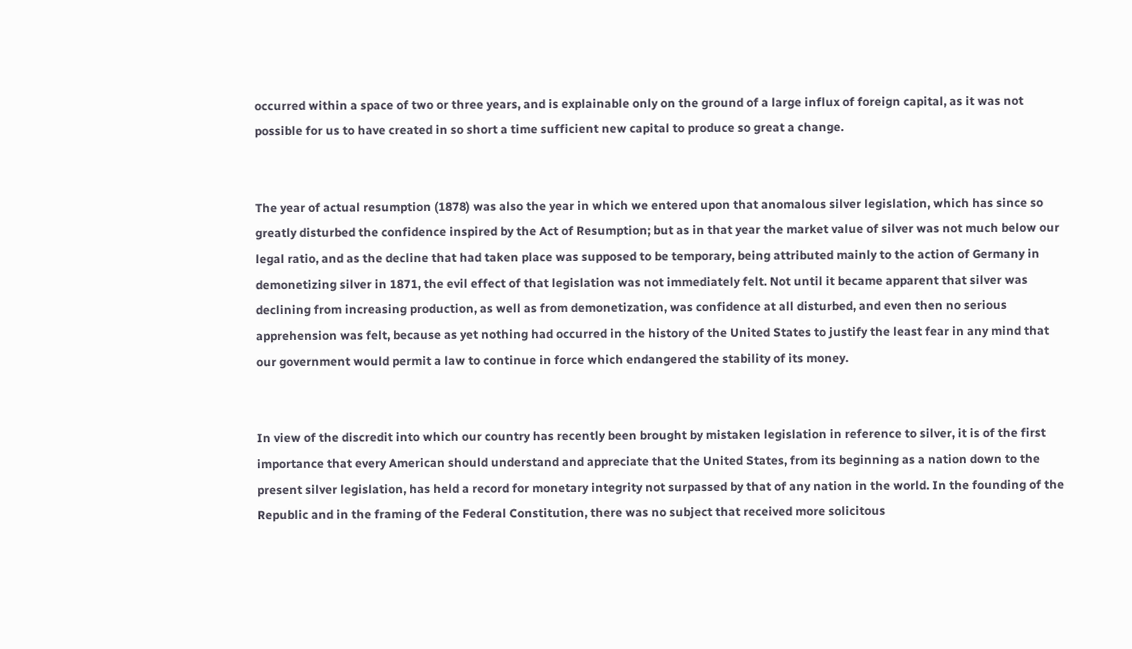occurred within a space of two or three years, and is explainable only on the ground of a large influx of foreign capital, as it was not possible for us to have created in so short a time sufficient new capital to produce so great a change.


The year of actual resumption (1878) was also the year in which we entered upon that anomalous silver legislation, which has since so greatly disturbed the confidence inspired by the Act of Resumption; but as in that year the market value of silver was not much below our legal ratio, and as the decline that had taken place was supposed to be temporary, being attributed mainly to the action of Germany in demonetizing silver in 1871, the evil effect of that legislation was not immediately felt. Not until it became apparent that silver was declining from increasing production, as well as from demonetization, was confidence at all disturbed, and even then no serious apprehension was felt, because as yet nothing had occurred in the history of the United States to justify the least fear in any mind that our government would permit a law to continue in force which endangered the stability of its money.


In view of the discredit into which our country has recently been brought by mistaken legislation in reference to silver, it is of the first importance that every American should understand and appreciate that the United States, from its beginning as a nation down to the present silver legislation, has held a record for monetary integrity not surpassed by that of any nation in the world. In the founding of the Republic and in the framing of the Federal Constitution, there was no subject that received more solicitous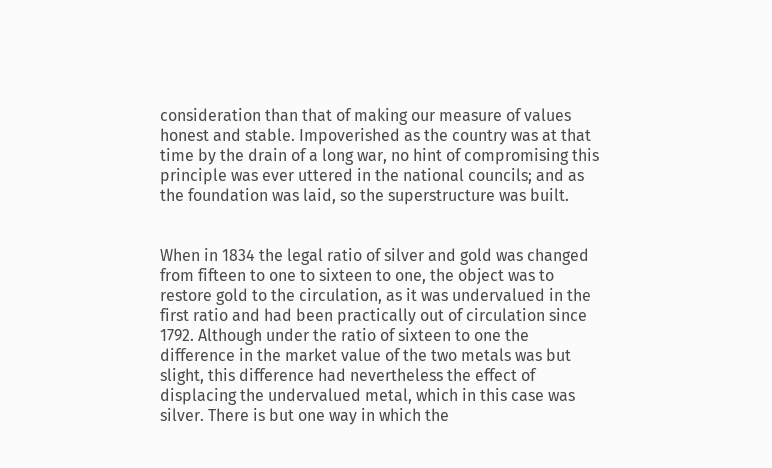consideration than that of making our measure of values honest and stable. Impoverished as the country was at that time by the drain of a long war, no hint of compromising this principle was ever uttered in the national councils; and as the foundation was laid, so the superstructure was built.


When in 1834 the legal ratio of silver and gold was changed from fifteen to one to sixteen to one, the object was to restore gold to the circulation, as it was undervalued in the first ratio and had been practically out of circulation since 1792. Although under the ratio of sixteen to one the difference in the market value of the two metals was but slight, this difference had nevertheless the effect of displacing the undervalued metal, which in this case was silver. There is but one way in which the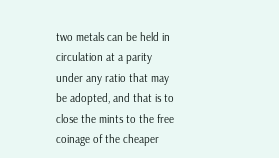two metals can be held in circulation at a parity under any ratio that may be adopted, and that is to close the mints to the free coinage of the cheaper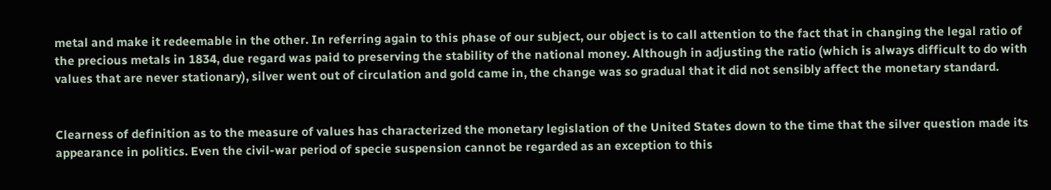metal and make it redeemable in the other. In referring again to this phase of our subject, our object is to call attention to the fact that in changing the legal ratio of the precious metals in 1834, due regard was paid to preserving the stability of the national money. Although in adjusting the ratio (which is always difficult to do with values that are never stationary), silver went out of circulation and gold came in, the change was so gradual that it did not sensibly affect the monetary standard.


Clearness of definition as to the measure of values has characterized the monetary legislation of the United States down to the time that the silver question made its appearance in politics. Even the civil-war period of specie suspension cannot be regarded as an exception to this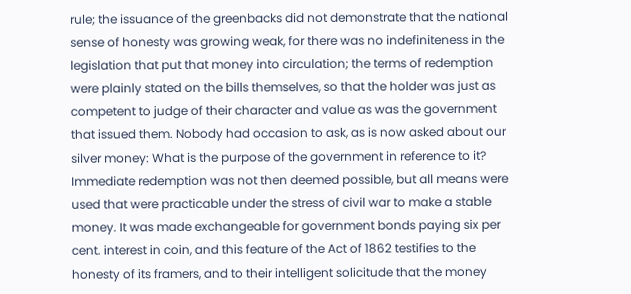rule; the issuance of the greenbacks did not demonstrate that the national sense of honesty was growing weak, for there was no indefiniteness in the legislation that put that money into circulation; the terms of redemption were plainly stated on the bills themselves, so that the holder was just as competent to judge of their character and value as was the government that issued them. Nobody had occasion to ask, as is now asked about our silver money: What is the purpose of the government in reference to it? Immediate redemption was not then deemed possible, but all means were used that were practicable under the stress of civil war to make a stable money. It was made exchangeable for government bonds paying six per cent. interest in coin, and this feature of the Act of 1862 testifies to the honesty of its framers, and to their intelligent solicitude that the money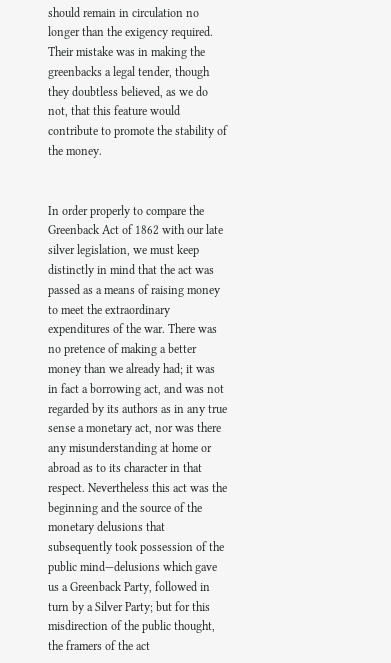should remain in circulation no longer than the exigency required. Their mistake was in making the greenbacks a legal tender, though they doubtless believed, as we do not, that this feature would contribute to promote the stability of the money.


In order properly to compare the Greenback Act of 1862 with our late silver legislation, we must keep distinctly in mind that the act was passed as a means of raising money to meet the extraordinary expenditures of the war. There was no pretence of making a better money than we already had; it was in fact a borrowing act, and was not regarded by its authors as in any true sense a monetary act, nor was there any misunderstanding at home or abroad as to its character in that respect. Nevertheless this act was the beginning and the source of the monetary delusions that subsequently took possession of the public mind—delusions which gave us a Greenback Party, followed in turn by a Silver Party; but for this misdirection of the public thought, the framers of the act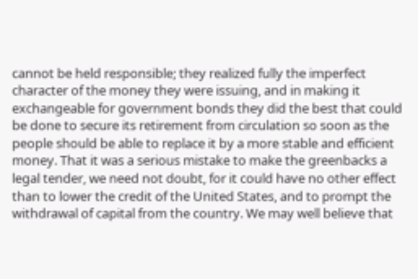cannot be held responsible; they realized fully the imperfect character of the money they were issuing, and in making it exchangeable for government bonds they did the best that could be done to secure its retirement from circulation so soon as the people should be able to replace it by a more stable and efficient money. That it was a serious mistake to make the greenbacks a legal tender, we need not doubt, for it could have no other effect than to lower the credit of the United States, and to prompt the withdrawal of capital from the country. We may well believe that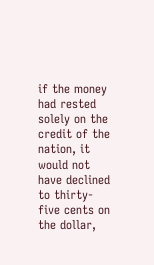if the money had rested solely on the credit of the nation, it would not have declined to thirty-five cents on the dollar,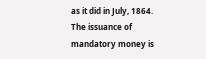as it did in July, 1864. The issuance of mandatory money is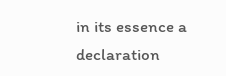in its essence a declaration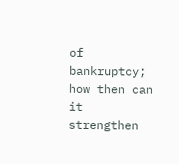of bankruptcy; how then can it strengthen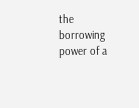the borrowing power of a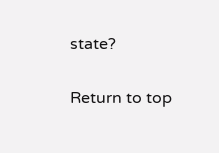state?

Return to top